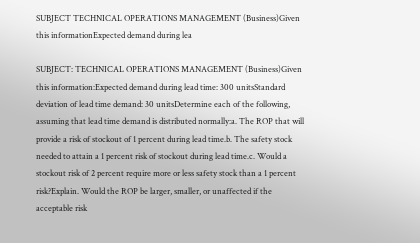SUBJECT TECHNICAL OPERATIONS MANAGEMENT (Business)Given this informationExpected demand during lea

SUBJECT: TECHNICAL OPERATIONS MANAGEMENT (Business)Given this information:Expected demand during lead time: 300 unitsStandard deviation of lead time demand: 30 unitsDetermine each of the following, assuming that lead time demand is distributed normally:a. The ROP that will provide a risk of stockout of 1 percent during lead time.b. The safety stock needed to attain a 1 percent risk of stockout during lead time.c. Would a stockout risk of 2 percent require more or less safety stock than a 1 percent risk?Explain. Would the ROP be larger, smaller, or unaffected if the acceptable risk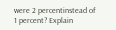were 2 percentinstead of 1 percent? Explain